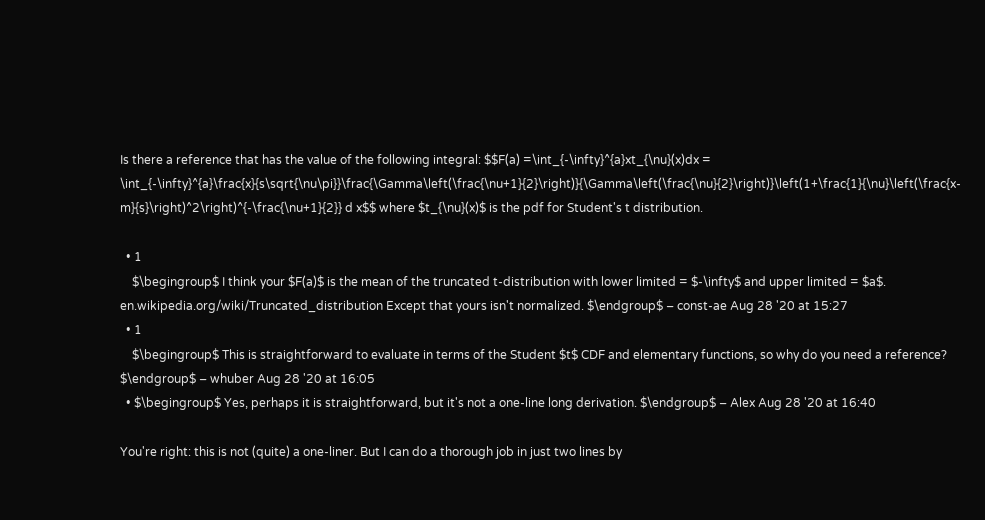Is there a reference that has the value of the following integral: $$F(a) =\int_{-\infty}^{a}xt_{\nu}(x)dx = \int_{-\infty}^{a}\frac{x}{s\sqrt{\nu\pi}}\frac{\Gamma\left(\frac{\nu+1}{2}\right)}{\Gamma\left(\frac{\nu}{2}\right)}\left(1+\frac{1}{\nu}\left(\frac{x-m}{s}\right)^2\right)^{-\frac{\nu+1}{2}} d x$$ where $t_{\nu}(x)$ is the pdf for Student's t distribution.

  • 1
    $\begingroup$ I think your $F(a)$ is the mean of the truncated t-distribution with lower limited = $-\infty$ and upper limited = $a$. en.wikipedia.org/wiki/Truncated_distribution Except that yours isn't normalized. $\endgroup$ – const-ae Aug 28 '20 at 15:27
  • 1
    $\begingroup$ This is straightforward to evaluate in terms of the Student $t$ CDF and elementary functions, so why do you need a reference? $\endgroup$ – whuber Aug 28 '20 at 16:05
  • $\begingroup$ Yes, perhaps it is straightforward, but it's not a one-line long derivation. $\endgroup$ – Alex Aug 28 '20 at 16:40

You're right: this is not (quite) a one-liner. But I can do a thorough job in just two lines by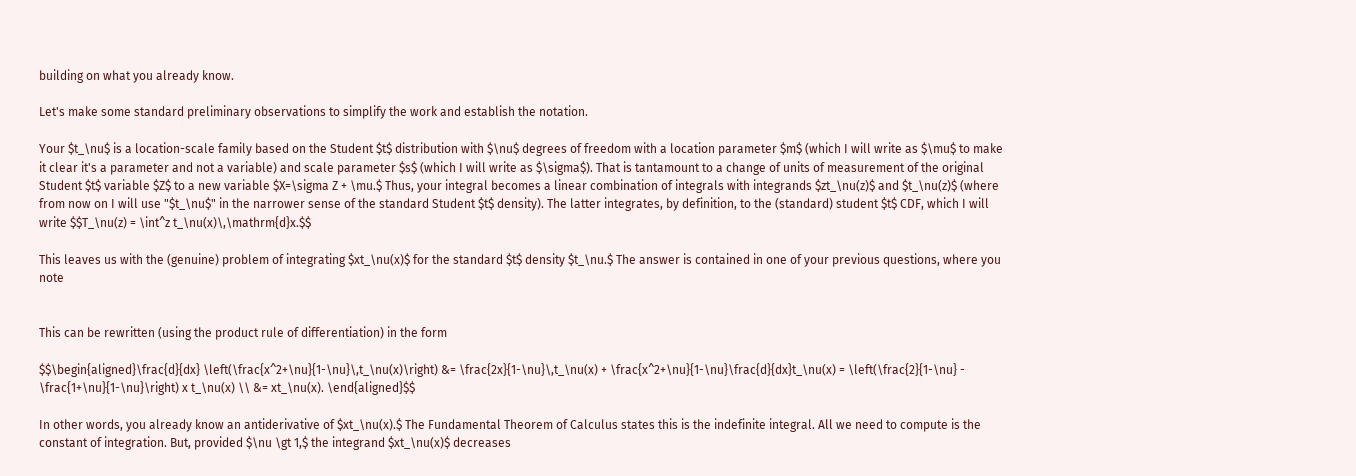building on what you already know.

Let's make some standard preliminary observations to simplify the work and establish the notation.

Your $t_\nu$ is a location-scale family based on the Student $t$ distribution with $\nu$ degrees of freedom with a location parameter $m$ (which I will write as $\mu$ to make it clear it's a parameter and not a variable) and scale parameter $s$ (which I will write as $\sigma$). That is tantamount to a change of units of measurement of the original Student $t$ variable $Z$ to a new variable $X=\sigma Z + \mu.$ Thus, your integral becomes a linear combination of integrals with integrands $zt_\nu(z)$ and $t_\nu(z)$ (where from now on I will use "$t_\nu$" in the narrower sense of the standard Student $t$ density). The latter integrates, by definition, to the (standard) student $t$ CDF, which I will write $$T_\nu(z) = \int^z t_\nu(x)\,\mathrm{d}x.$$

This leaves us with the (genuine) problem of integrating $xt_\nu(x)$ for the standard $t$ density $t_\nu.$ The answer is contained in one of your previous questions, where you note


This can be rewritten (using the product rule of differentiation) in the form

$$\begin{aligned}\frac{d}{dx} \left(\frac{x^2+\nu}{1-\nu}\,t_\nu(x)\right) &= \frac{2x}{1-\nu}\,t_\nu(x) + \frac{x^2+\nu}{1-\nu}\frac{d}{dx}t_\nu(x) = \left(\frac{2}{1-\nu} - \frac{1+\nu}{1-\nu}\right) x t_\nu(x) \\ &= xt_\nu(x). \end{aligned}$$

In other words, you already know an antiderivative of $xt_\nu(x).$ The Fundamental Theorem of Calculus states this is the indefinite integral. All we need to compute is the constant of integration. But, provided $\nu \gt 1,$ the integrand $xt_\nu(x)$ decreases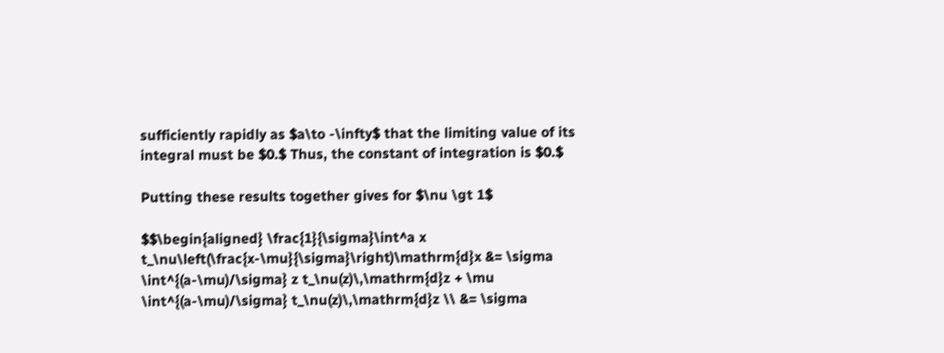sufficiently rapidly as $a\to -\infty$ that the limiting value of its integral must be $0.$ Thus, the constant of integration is $0.$

Putting these results together gives for $\nu \gt 1$

$$\begin{aligned} \frac{1}{\sigma}\int^a x t_\nu\left(\frac{x-\mu}{\sigma}\right)\mathrm{d}x &= \sigma \int^{(a-\mu)/\sigma} z t_\nu(z)\,\mathrm{d}z + \mu \int^{(a-\mu)/\sigma} t_\nu(z)\,\mathrm{d}z \\ &= \sigma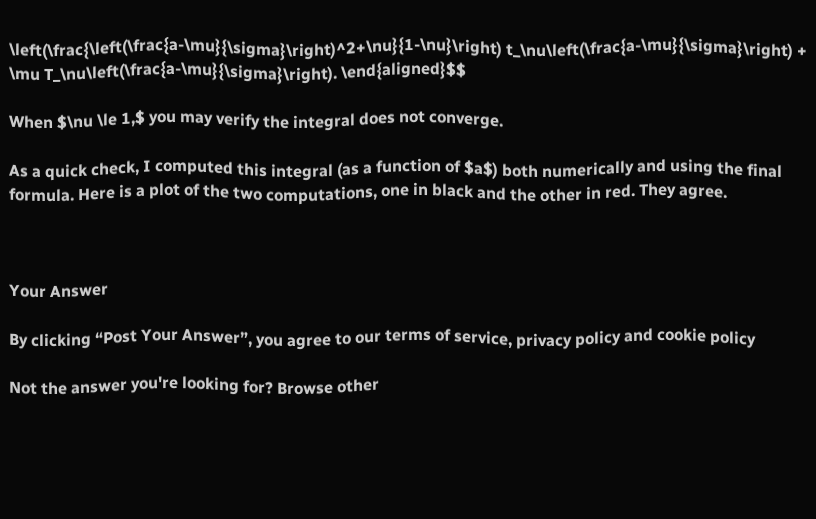\left(\frac{\left(\frac{a-\mu}{\sigma}\right)^2+\nu}{1-\nu}\right) t_\nu\left(\frac{a-\mu}{\sigma}\right) + \mu T_\nu\left(\frac{a-\mu}{\sigma}\right). \end{aligned}$$

When $\nu \le 1,$ you may verify the integral does not converge.

As a quick check, I computed this integral (as a function of $a$) both numerically and using the final formula. Here is a plot of the two computations, one in black and the other in red. They agree.



Your Answer

By clicking “Post Your Answer”, you agree to our terms of service, privacy policy and cookie policy

Not the answer you're looking for? Browse other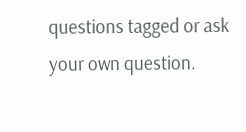questions tagged or ask your own question.